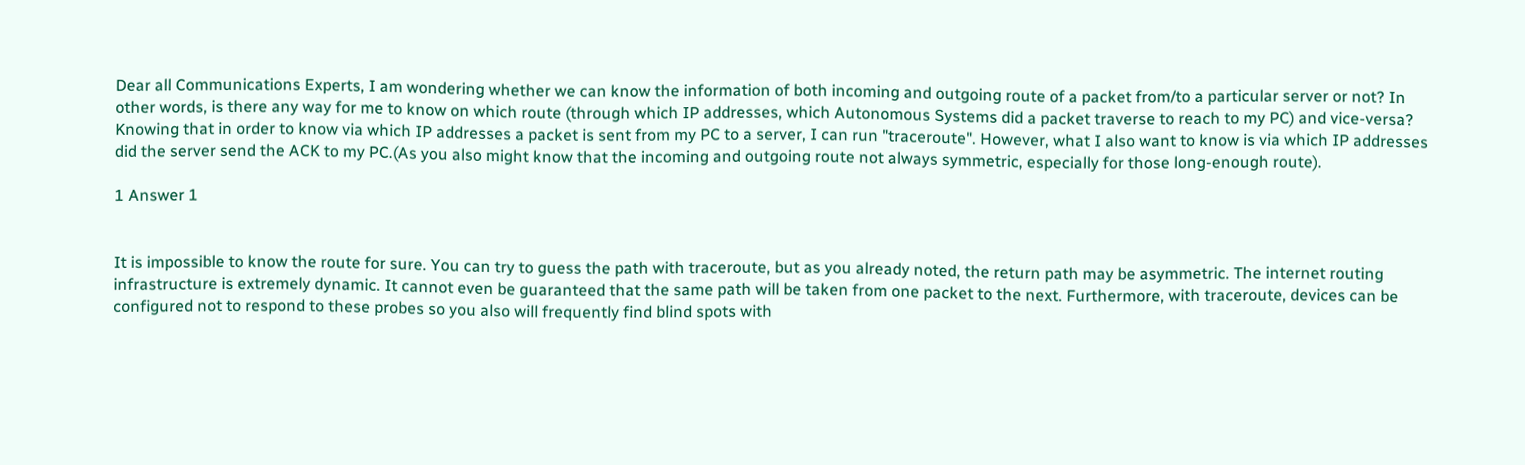Dear all Communications Experts, I am wondering whether we can know the information of both incoming and outgoing route of a packet from/to a particular server or not? In other words, is there any way for me to know on which route (through which IP addresses, which Autonomous Systems did a packet traverse to reach to my PC) and vice-versa? Knowing that in order to know via which IP addresses a packet is sent from my PC to a server, I can run "traceroute". However, what I also want to know is via which IP addresses did the server send the ACK to my PC.(As you also might know that the incoming and outgoing route not always symmetric, especially for those long-enough route).

1 Answer 1


It is impossible to know the route for sure. You can try to guess the path with traceroute, but as you already noted, the return path may be asymmetric. The internet routing infrastructure is extremely dynamic. It cannot even be guaranteed that the same path will be taken from one packet to the next. Furthermore, with traceroute, devices can be configured not to respond to these probes so you also will frequently find blind spots with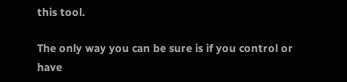this tool.

The only way you can be sure is if you control or have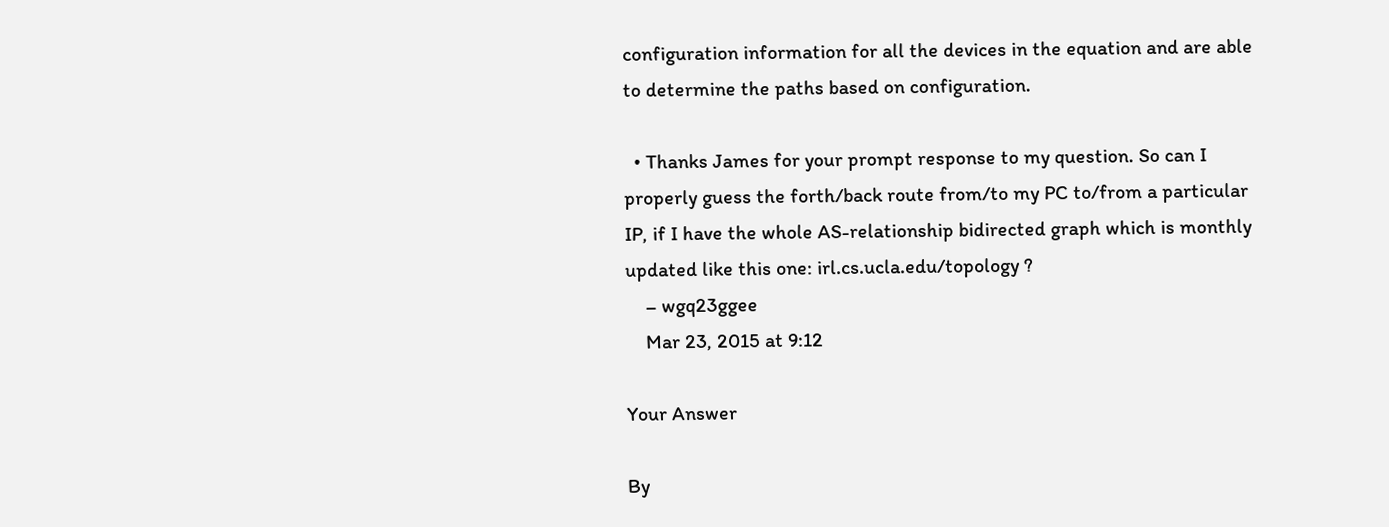configuration information for all the devices in the equation and are able to determine the paths based on configuration.

  • Thanks James for your prompt response to my question. So can I properly guess the forth/back route from/to my PC to/from a particular IP, if I have the whole AS-relationship bidirected graph which is monthly updated like this one: irl.cs.ucla.edu/topology ?
    – wgq23ggee
    Mar 23, 2015 at 9:12

Your Answer

By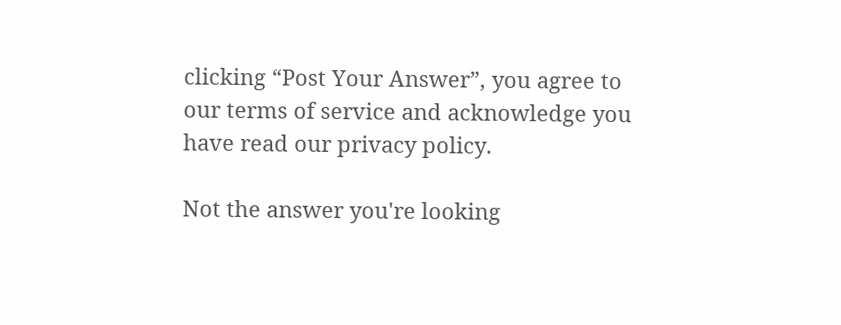clicking “Post Your Answer”, you agree to our terms of service and acknowledge you have read our privacy policy.

Not the answer you're looking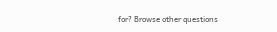for? Browse other questions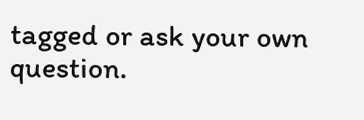tagged or ask your own question.